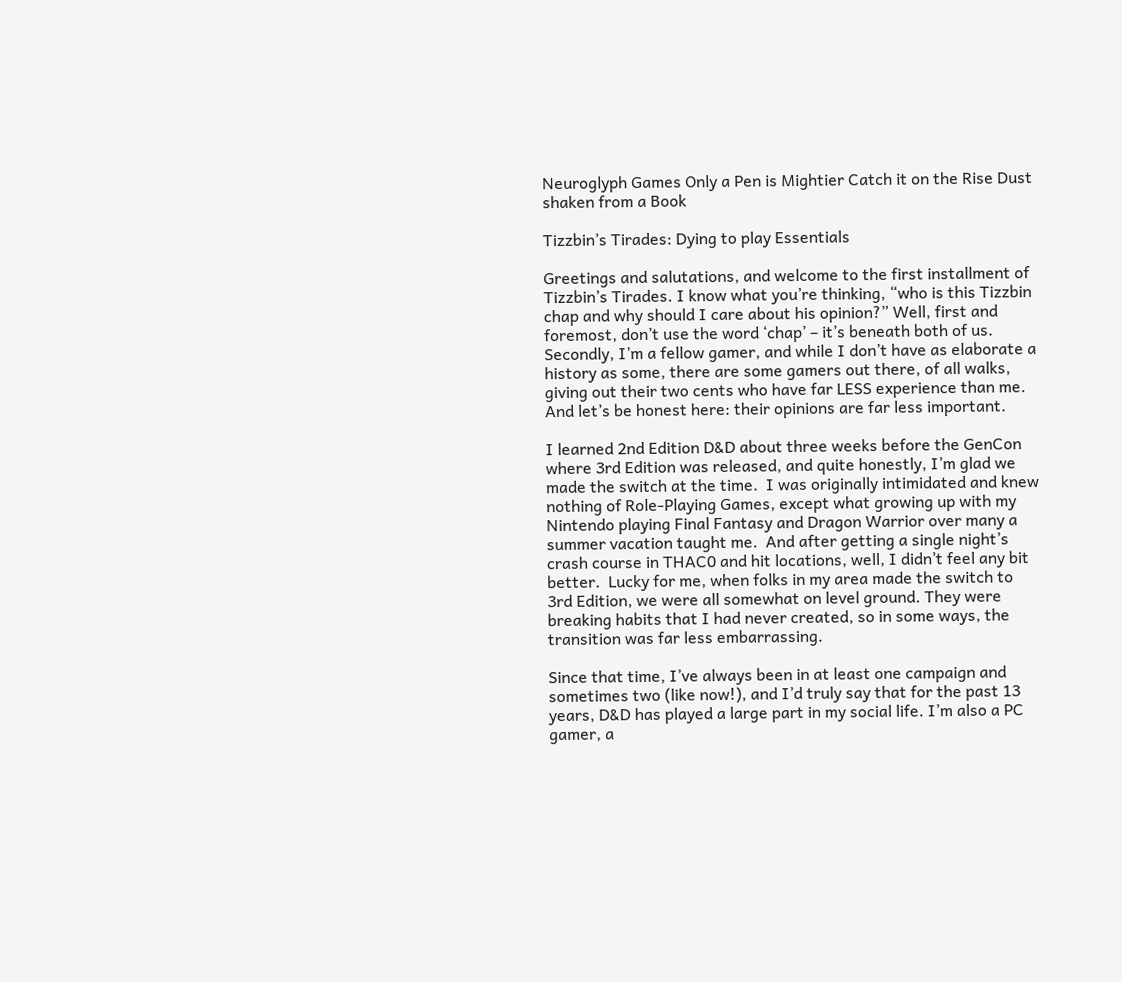Neuroglyph Games Only a Pen is Mightier Catch it on the Rise Dust shaken from a Book

Tizzbin’s Tirades: Dying to play Essentials

Greetings and salutations, and welcome to the first installment of Tizzbin’s Tirades. I know what you’re thinking, “who is this Tizzbin chap and why should I care about his opinion?” Well, first and foremost, don’t use the word ‘chap’ – it’s beneath both of us. Secondly, I’m a fellow gamer, and while I don’t have as elaborate a history as some, there are some gamers out there, of all walks, giving out their two cents who have far LESS experience than me.  And let’s be honest here: their opinions are far less important.

I learned 2nd Edition D&D about three weeks before the GenCon where 3rd Edition was released, and quite honestly, I’m glad we made the switch at the time.  I was originally intimidated and knew nothing of Role-Playing Games, except what growing up with my Nintendo playing Final Fantasy and Dragon Warrior over many a summer vacation taught me.  And after getting a single night’s crash course in THAC0 and hit locations, well, I didn’t feel any bit better.  Lucky for me, when folks in my area made the switch to 3rd Edition, we were all somewhat on level ground. They were breaking habits that I had never created, so in some ways, the transition was far less embarrassing.

Since that time, I’ve always been in at least one campaign and sometimes two (like now!), and I’d truly say that for the past 13 years, D&D has played a large part in my social life. I’m also a PC gamer, a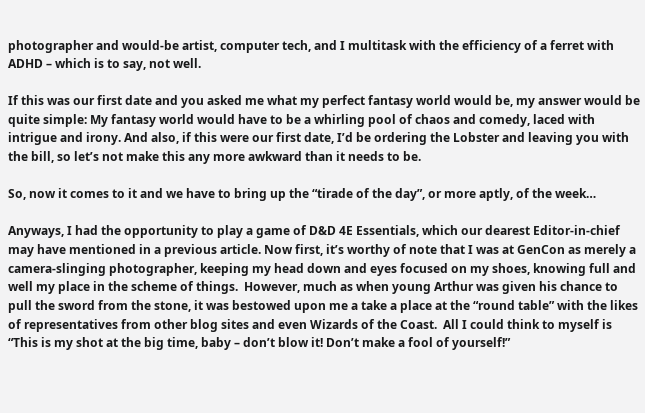photographer and would-be artist, computer tech, and I multitask with the efficiency of a ferret with ADHD – which is to say, not well.

If this was our first date and you asked me what my perfect fantasy world would be, my answer would be quite simple: My fantasy world would have to be a whirling pool of chaos and comedy, laced with intrigue and irony. And also, if this were our first date, I’d be ordering the Lobster and leaving you with the bill, so let’s not make this any more awkward than it needs to be.

So, now it comes to it and we have to bring up the “tirade of the day”, or more aptly, of the week…

Anyways, I had the opportunity to play a game of D&D 4E Essentials, which our dearest Editor-in-chief may have mentioned in a previous article. Now first, it’s worthy of note that I was at GenCon as merely a camera-slinging photographer, keeping my head down and eyes focused on my shoes, knowing full and well my place in the scheme of things.  However, much as when young Arthur was given his chance to pull the sword from the stone, it was bestowed upon me a take a place at the “round table” with the likes of representatives from other blog sites and even Wizards of the Coast.  All I could think to myself is “This is my shot at the big time, baby – don’t blow it! Don’t make a fool of yourself!”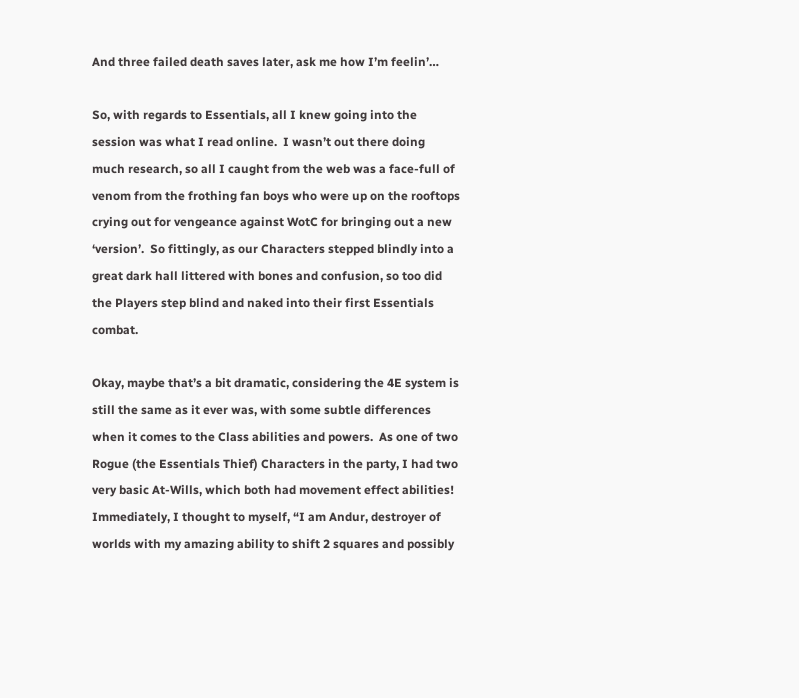And three failed death saves later, ask me how I’m feelin’…

So, with regards to Essentials, all I knew going into the session was what I read online.  I wasn’t out there doing much research, so all I caught from the web was a face-full of venom from the frothing fan boys who were up on the rooftops crying out for vengeance against WotC for bringing out a new ‘version’.  So fittingly, as our Characters stepped blindly into a great dark hall littered with bones and confusion, so too did the Players step blind and naked into their first Essentials combat.

Okay, maybe that’s a bit dramatic, considering the 4E system is still the same as it ever was, with some subtle differences when it comes to the Class abilities and powers.  As one of two Rogue (the Essentials Thief) Characters in the party, I had two very basic At-Wills, which both had movement effect abilities! Immediately, I thought to myself, “I am Andur, destroyer of worlds with my amazing ability to shift 2 squares and possibly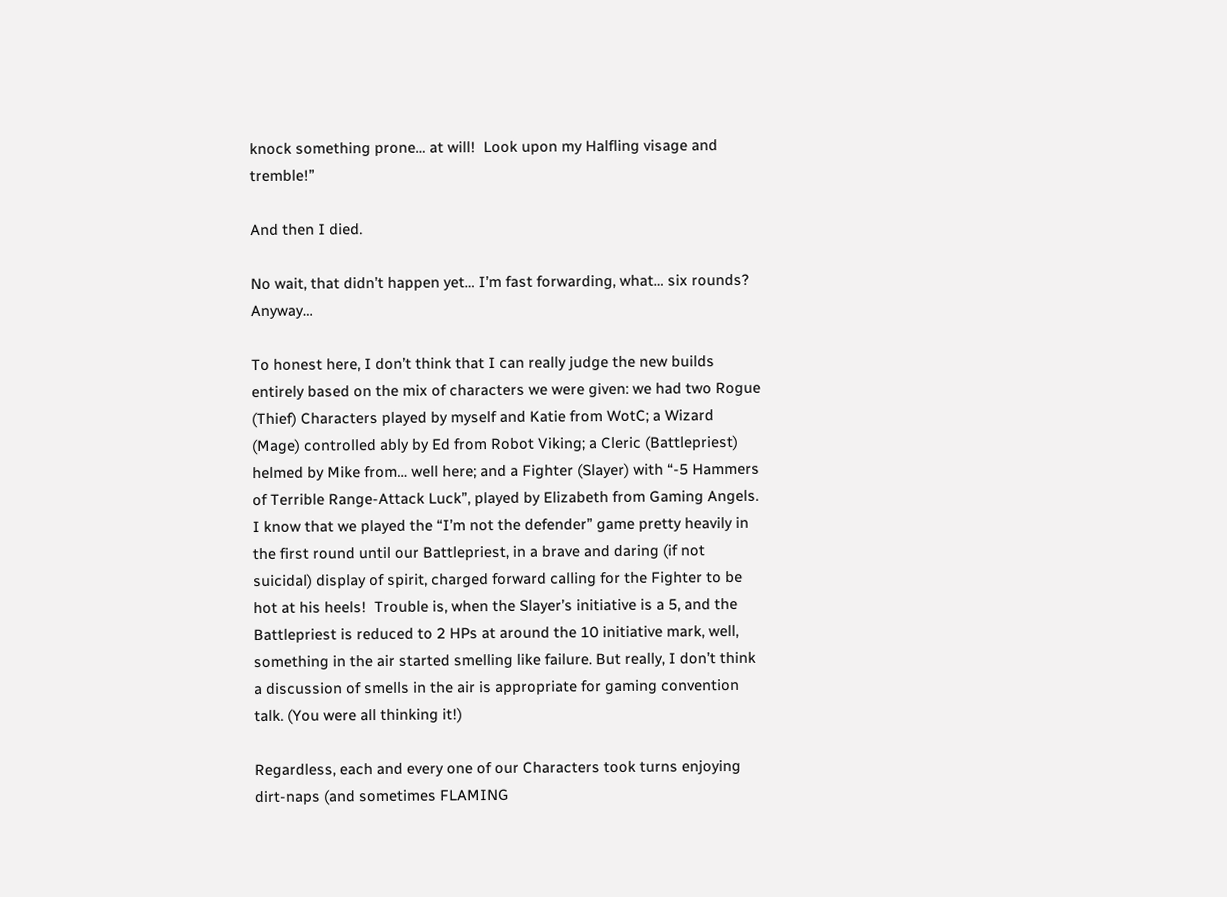knock something prone… at will!  Look upon my Halfling visage and tremble!”

And then I died.

No wait, that didn’t happen yet… I’m fast forwarding, what… six rounds?  Anyway…

To honest here, I don’t think that I can really judge the new builds entirely based on the mix of characters we were given: we had two Rogue (Thief) Characters played by myself and Katie from WotC; a Wizard (Mage) controlled ably by Ed from Robot Viking; a Cleric (Battlepriest) helmed by Mike from… well here; and a Fighter (Slayer) with “-5 Hammers of Terrible Range-Attack Luck”, played by Elizabeth from Gaming Angels.  I know that we played the “I’m not the defender” game pretty heavily in the first round until our Battlepriest, in a brave and daring (if not suicidal) display of spirit, charged forward calling for the Fighter to be hot at his heels!  Trouble is, when the Slayer’s initiative is a 5, and the Battlepriest is reduced to 2 HPs at around the 10 initiative mark, well, something in the air started smelling like failure. But really, I don’t think a discussion of smells in the air is appropriate for gaming convention talk. (You were all thinking it!)

Regardless, each and every one of our Characters took turns enjoying dirt-naps (and sometimes FLAMING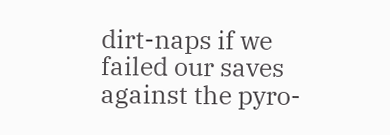dirt-naps if we failed our saves against the pyro-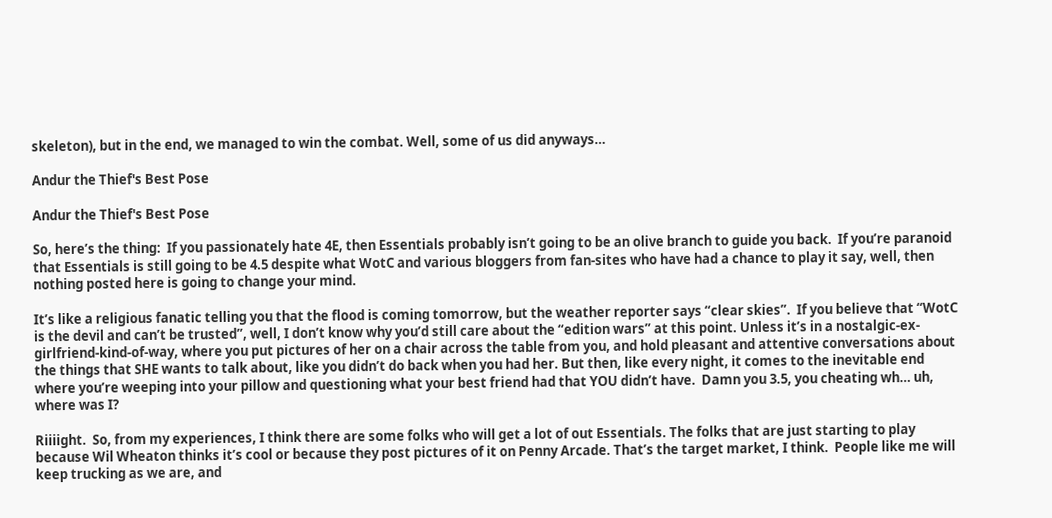skeleton), but in the end, we managed to win the combat. Well, some of us did anyways…

Andur the Thief's Best Pose

Andur the Thief's Best Pose

So, here’s the thing:  If you passionately hate 4E, then Essentials probably isn’t going to be an olive branch to guide you back.  If you’re paranoid that Essentials is still going to be 4.5 despite what WotC and various bloggers from fan-sites who have had a chance to play it say, well, then nothing posted here is going to change your mind.

It’s like a religious fanatic telling you that the flood is coming tomorrow, but the weather reporter says “clear skies”.  If you believe that “WotC is the devil and can’t be trusted”, well, I don’t know why you’d still care about the “edition wars” at this point. Unless it’s in a nostalgic-ex-girlfriend-kind-of-way, where you put pictures of her on a chair across the table from you, and hold pleasant and attentive conversations about the things that SHE wants to talk about, like you didn’t do back when you had her. But then, like every night, it comes to the inevitable end where you’re weeping into your pillow and questioning what your best friend had that YOU didn’t have.  Damn you 3.5, you cheating wh… uh, where was I?

Riiiight.  So, from my experiences, I think there are some folks who will get a lot of out Essentials. The folks that are just starting to play because Wil Wheaton thinks it’s cool or because they post pictures of it on Penny Arcade. That’s the target market, I think.  People like me will keep trucking as we are, and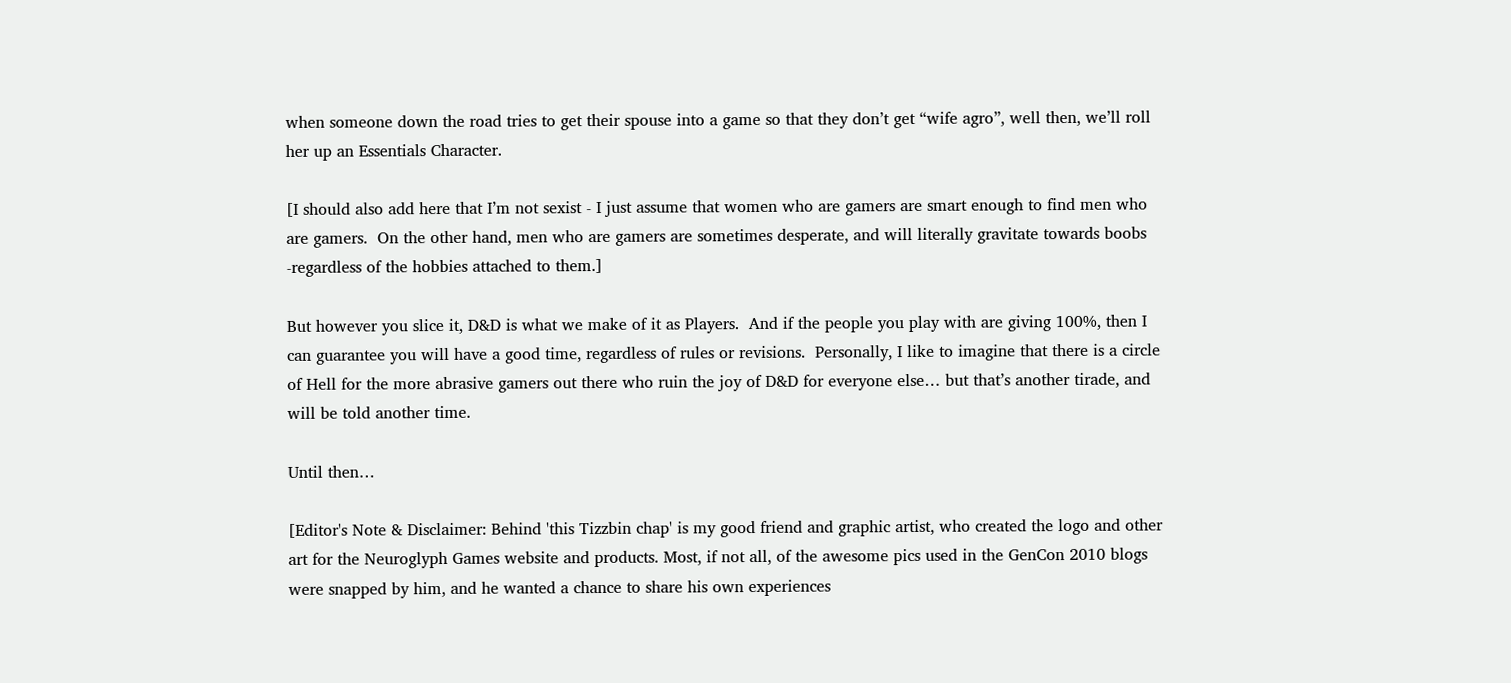when someone down the road tries to get their spouse into a game so that they don’t get “wife agro”, well then, we’ll roll her up an Essentials Character.

[I should also add here that I’m not sexist - I just assume that women who are gamers are smart enough to find men who are gamers.  On the other hand, men who are gamers are sometimes desperate, and will literally gravitate towards boobs -regardless of the hobbies attached to them.]

But however you slice it, D&D is what we make of it as Players.  And if the people you play with are giving 100%, then I can guarantee you will have a good time, regardless of rules or revisions.  Personally, I like to imagine that there is a circle of Hell for the more abrasive gamers out there who ruin the joy of D&D for everyone else… but that’s another tirade, and will be told another time.

Until then…

[Editor's Note & Disclaimer: Behind 'this Tizzbin chap' is my good friend and graphic artist, who created the logo and other art for the Neuroglyph Games website and products. Most, if not all, of the awesome pics used in the GenCon 2010 blogs were snapped by him, and he wanted a chance to share his own experiences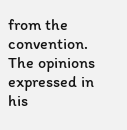from the convention. The opinions expressed in his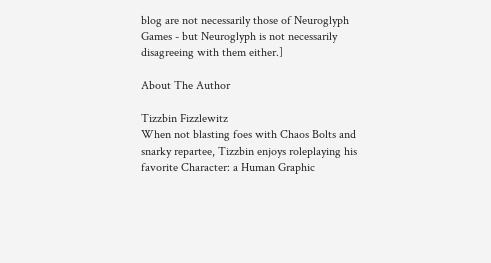blog are not necessarily those of Neuroglyph Games - but Neuroglyph is not necessarily disagreeing with them either.]

About The Author

Tizzbin Fizzlewitz
When not blasting foes with Chaos Bolts and snarky repartee, Tizzbin enjoys roleplaying his favorite Character: a Human Graphic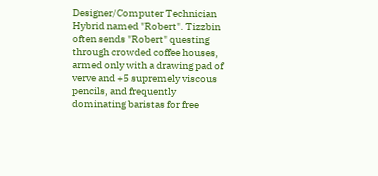Designer/Computer Technician Hybrid named "Robert". Tizzbin often sends "Robert" questing through crowded coffee houses, armed only with a drawing pad of verve and +5 supremely viscous pencils, and frequently dominating baristas for free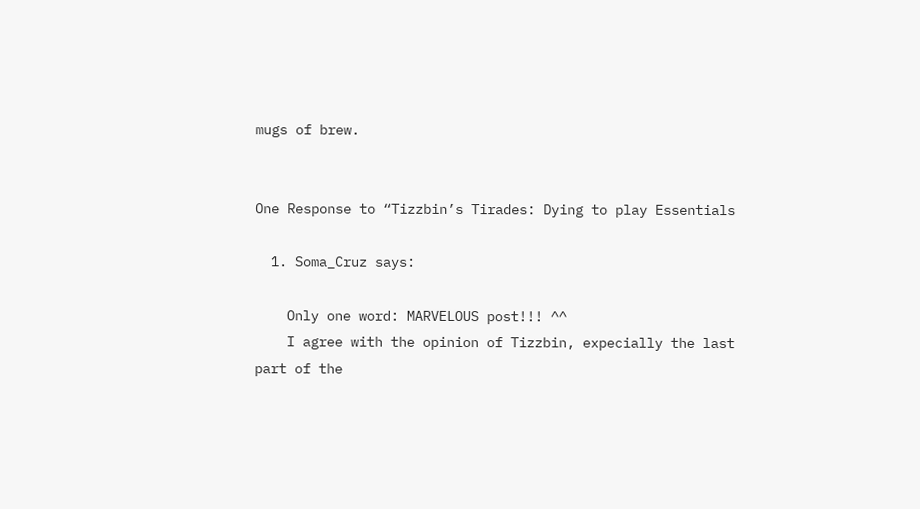mugs of brew.


One Response to “Tizzbin’s Tirades: Dying to play Essentials

  1. Soma_Cruz says:

    Only one word: MARVELOUS post!!! ^^
    I agree with the opinion of Tizzbin, expecially the last part of the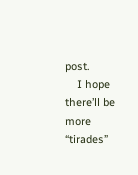post.
    I hope there’ll be more “tirades”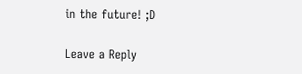in the future! ;D

Leave a Reply